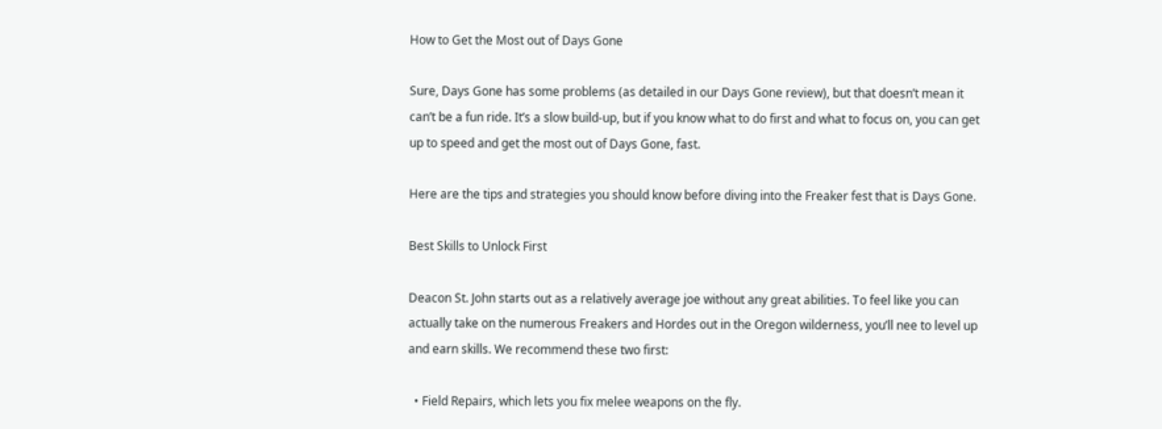How to Get the Most out of Days Gone

Sure, Days Gone has some problems (as detailed in our Days Gone review), but that doesn’t mean it can’t be a fun ride. It’s a slow build-up, but if you know what to do first and what to focus on, you can get up to speed and get the most out of Days Gone, fast.

Here are the tips and strategies you should know before diving into the Freaker fest that is Days Gone.

Best Skills to Unlock First

Deacon St. John starts out as a relatively average joe without any great abilities. To feel like you can actually take on the numerous Freakers and Hordes out in the Oregon wilderness, you’ll nee to level up and earn skills. We recommend these two first:

  • Field Repairs, which lets you fix melee weapons on the fly.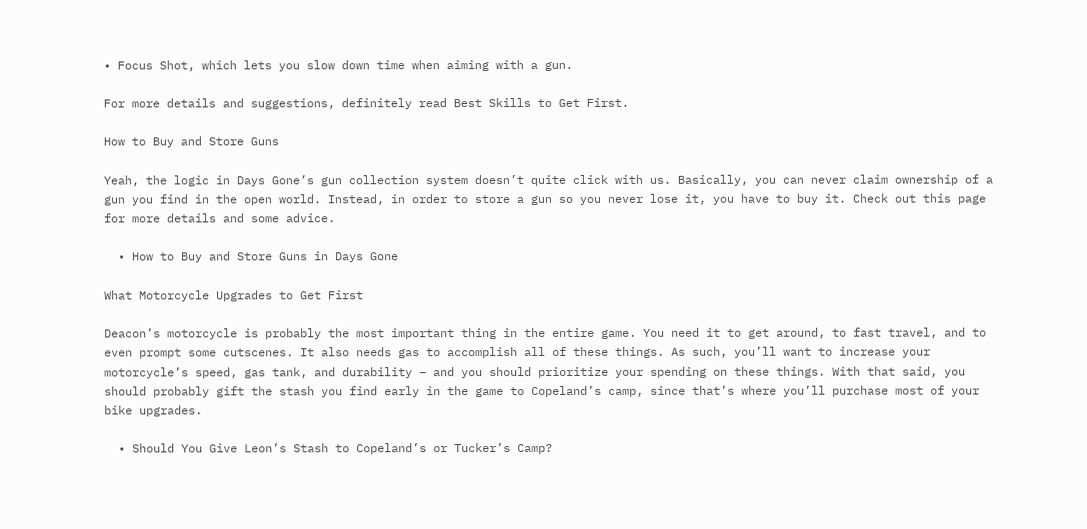• Focus Shot, which lets you slow down time when aiming with a gun.

For more details and suggestions, definitely read Best Skills to Get First.

How to Buy and Store Guns

Yeah, the logic in Days Gone’s gun collection system doesn’t quite click with us. Basically, you can never claim ownership of a gun you find in the open world. Instead, in order to store a gun so you never lose it, you have to buy it. Check out this page for more details and some advice.

  • How to Buy and Store Guns in Days Gone

What Motorcycle Upgrades to Get First

Deacon’s motorcycle is probably the most important thing in the entire game. You need it to get around, to fast travel, and to even prompt some cutscenes. It also needs gas to accomplish all of these things. As such, you’ll want to increase your motorcycle’s speed, gas tank, and durability – and you should prioritize your spending on these things. With that said, you should probably gift the stash you find early in the game to Copeland’s camp, since that’s where you’ll purchase most of your bike upgrades.

  • Should You Give Leon’s Stash to Copeland’s or Tucker’s Camp?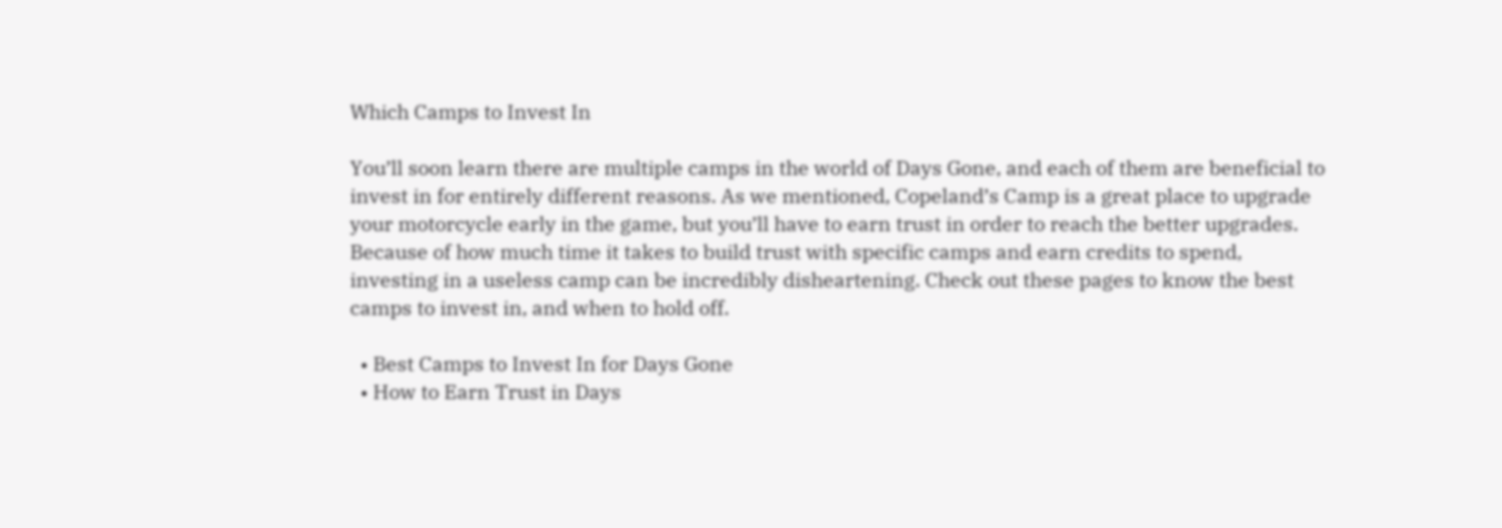Which Camps to Invest In

You’ll soon learn there are multiple camps in the world of Days Gone, and each of them are beneficial to invest in for entirely different reasons. As we mentioned, Copeland’s Camp is a great place to upgrade your motorcycle early in the game, but you’ll have to earn trust in order to reach the better upgrades. Because of how much time it takes to build trust with specific camps and earn credits to spend, investing in a useless camp can be incredibly disheartening. Check out these pages to know the best camps to invest in, and when to hold off.

  • Best Camps to Invest In for Days Gone
  • How to Earn Trust in Days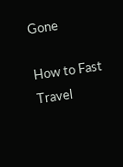Gone

How to Fast Travel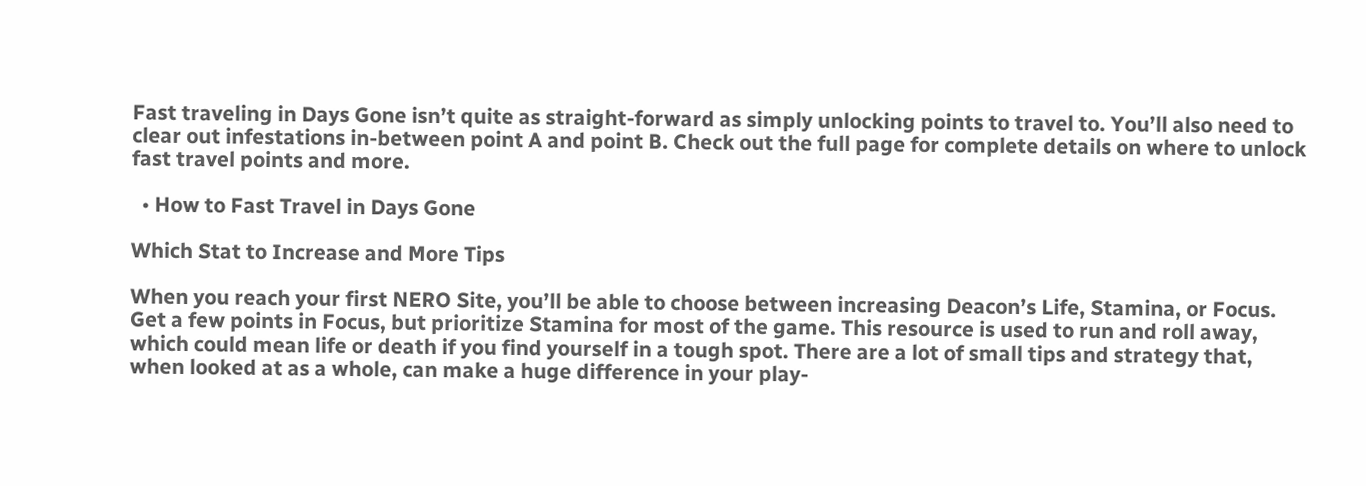Fast traveling in Days Gone isn’t quite as straight-forward as simply unlocking points to travel to. You’ll also need to clear out infestations in-between point A and point B. Check out the full page for complete details on where to unlock fast travel points and more.

  • How to Fast Travel in Days Gone

Which Stat to Increase and More Tips

When you reach your first NERO Site, you’ll be able to choose between increasing Deacon’s Life, Stamina, or Focus. Get a few points in Focus, but prioritize Stamina for most of the game. This resource is used to run and roll away, which could mean life or death if you find yourself in a tough spot. There are a lot of small tips and strategy that, when looked at as a whole, can make a huge difference in your play-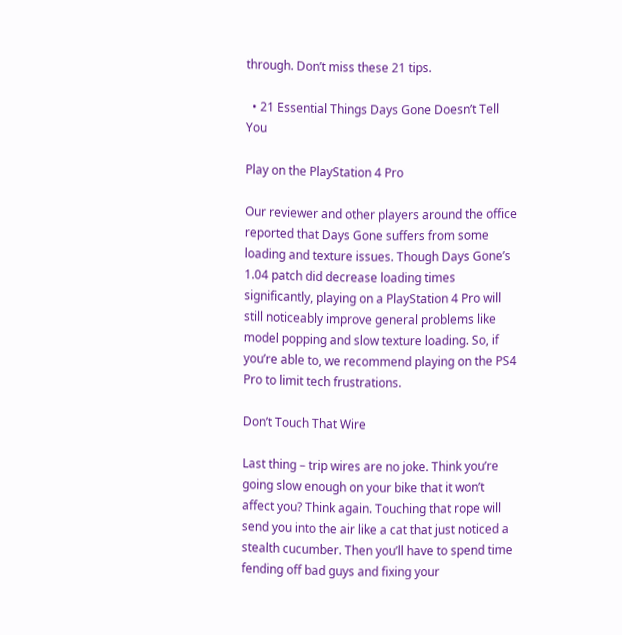through. Don’t miss these 21 tips.

  • 21 Essential Things Days Gone Doesn’t Tell You

Play on the PlayStation 4 Pro

Our reviewer and other players around the office reported that Days Gone suffers from some loading and texture issues. Though Days Gone’s 1.04 patch did decrease loading times significantly, playing on a PlayStation 4 Pro will still noticeably improve general problems like model popping and slow texture loading. So, if you’re able to, we recommend playing on the PS4 Pro to limit tech frustrations.

Don’t Touch That Wire

Last thing – trip wires are no joke. Think you’re going slow enough on your bike that it won’t affect you? Think again. Touching that rope will send you into the air like a cat that just noticed a stealth cucumber. Then you’ll have to spend time fending off bad guys and fixing your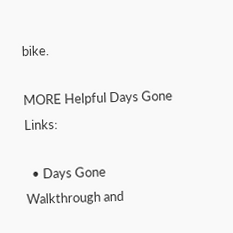bike.

MORE Helpful Days Gone Links:

  • Days Gone Walkthrough and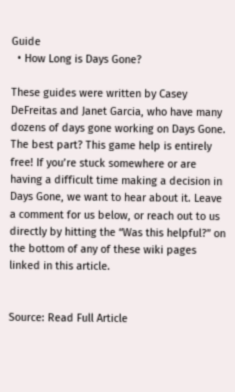Guide
  • How Long is Days Gone?

These guides were written by Casey DeFreitas and Janet Garcia, who have many dozens of days gone working on Days Gone. The best part? This game help is entirely free! If you’re stuck somewhere or are having a difficult time making a decision in Days Gone, we want to hear about it. Leave a comment for us below, or reach out to us directly by hitting the “Was this helpful?” on the bottom of any of these wiki pages linked in this article.


Source: Read Full Article